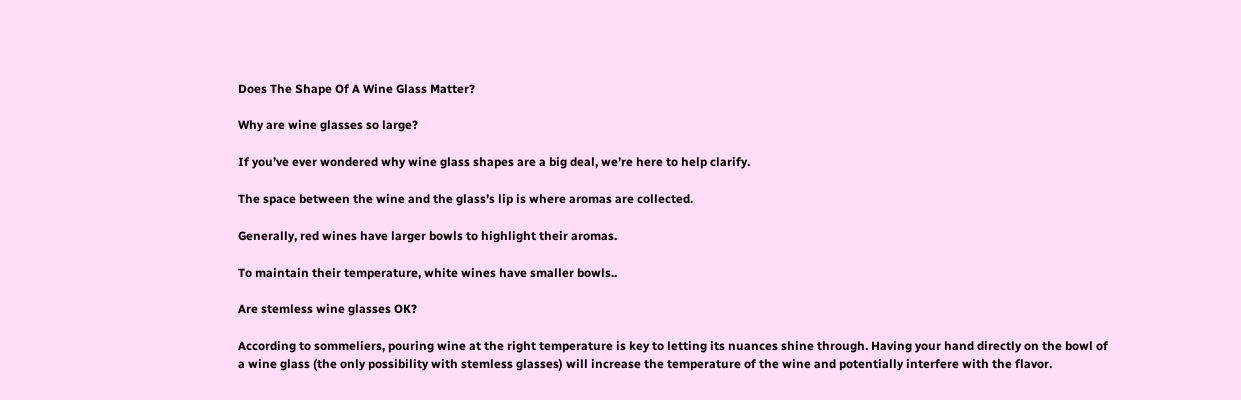Does The Shape Of A Wine Glass Matter?

Why are wine glasses so large?

If you’ve ever wondered why wine glass shapes are a big deal, we’re here to help clarify.

The space between the wine and the glass’s lip is where aromas are collected.

Generally, red wines have larger bowls to highlight their aromas.

To maintain their temperature, white wines have smaller bowls..

Are stemless wine glasses OK?

According to sommeliers, pouring wine at the right temperature is key to letting its nuances shine through. Having your hand directly on the bowl of a wine glass (the only possibility with stemless glasses) will increase the temperature of the wine and potentially interfere with the flavor.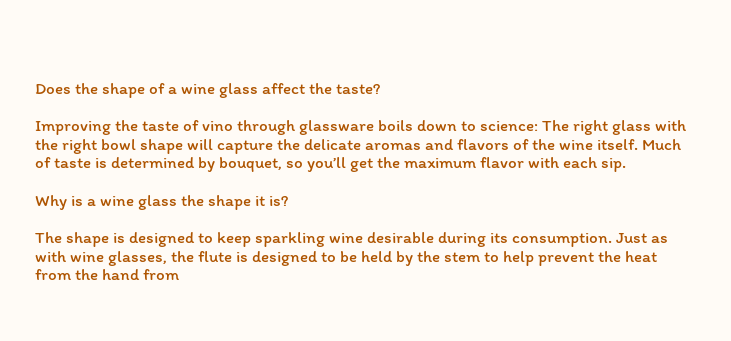Does the shape of a wine glass affect the taste?

Improving the taste of vino through glassware boils down to science: The right glass with the right bowl shape will capture the delicate aromas and flavors of the wine itself. Much of taste is determined by bouquet, so you’ll get the maximum flavor with each sip.

Why is a wine glass the shape it is?

The shape is designed to keep sparkling wine desirable during its consumption. Just as with wine glasses, the flute is designed to be held by the stem to help prevent the heat from the hand from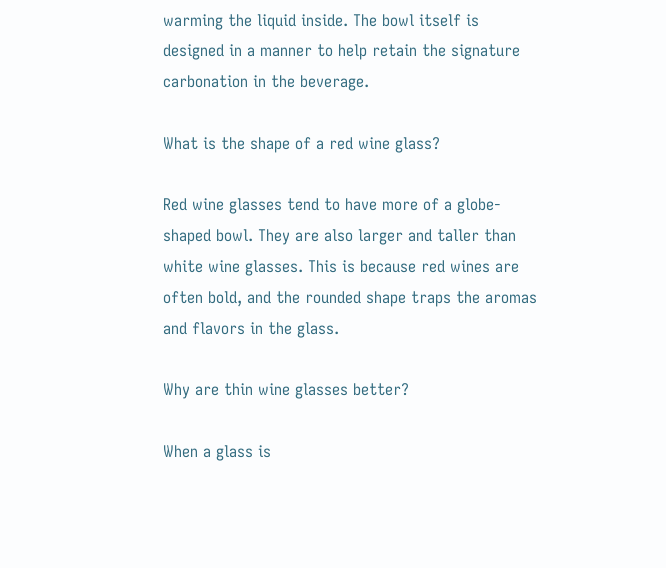warming the liquid inside. The bowl itself is designed in a manner to help retain the signature carbonation in the beverage.

What is the shape of a red wine glass?

Red wine glasses tend to have more of a globe-shaped bowl. They are also larger and taller than white wine glasses. This is because red wines are often bold, and the rounded shape traps the aromas and flavors in the glass.

Why are thin wine glasses better?

When a glass is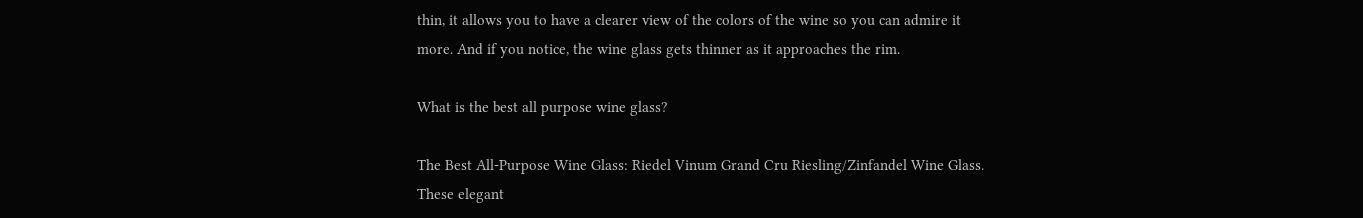thin, it allows you to have a clearer view of the colors of the wine so you can admire it more. And if you notice, the wine glass gets thinner as it approaches the rim.

What is the best all purpose wine glass?

The Best All-Purpose Wine Glass: Riedel Vinum Grand Cru Riesling/Zinfandel Wine Glass. These elegant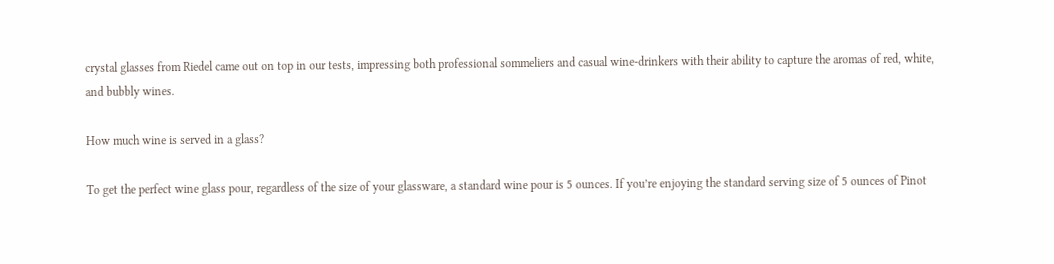crystal glasses from Riedel came out on top in our tests, impressing both professional sommeliers and casual wine-drinkers with their ability to capture the aromas of red, white, and bubbly wines.

How much wine is served in a glass?

To get the perfect wine glass pour, regardless of the size of your glassware, a standard wine pour is 5 ounces. If you’re enjoying the standard serving size of 5 ounces of Pinot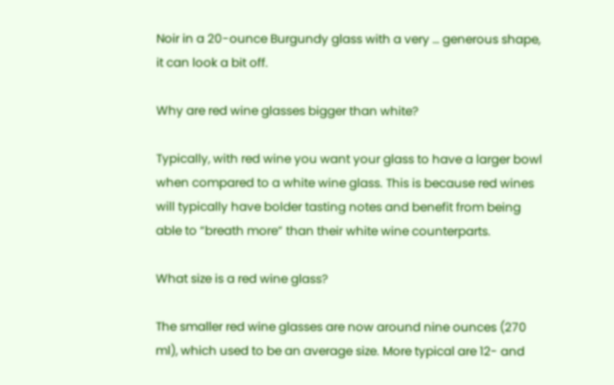Noir in a 20-ounce Burgundy glass with a very … generous shape, it can look a bit off.

Why are red wine glasses bigger than white?

Typically, with red wine you want your glass to have a larger bowl when compared to a white wine glass. This is because red wines will typically have bolder tasting notes and benefit from being able to “breath more” than their white wine counterparts.

What size is a red wine glass?

The smaller red wine glasses are now around nine ounces (270 ml), which used to be an average size. More typical are 12- and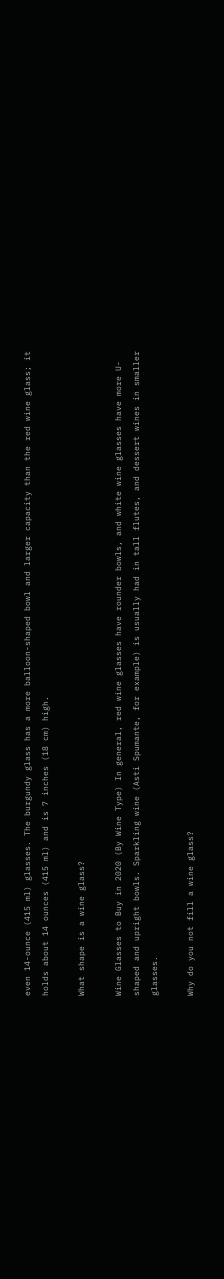even 14-ounce (415 ml) glasses. The burgundy glass has a more balloon-shaped bowl and larger capacity than the red wine glass; it holds about 14 ounces (415 ml) and is 7 inches (18 cm) high.

What shape is a wine glass?

Wine Glasses to Buy in 2020 (By Wine Type) In general, red wine glasses have rounder bowls, and white wine glasses have more U-shaped and upright bowls. Sparkling wine (Asti Spumante, for example) is usually had in tall flutes, and dessert wines in smaller glasses.

Why do you not fill a wine glass?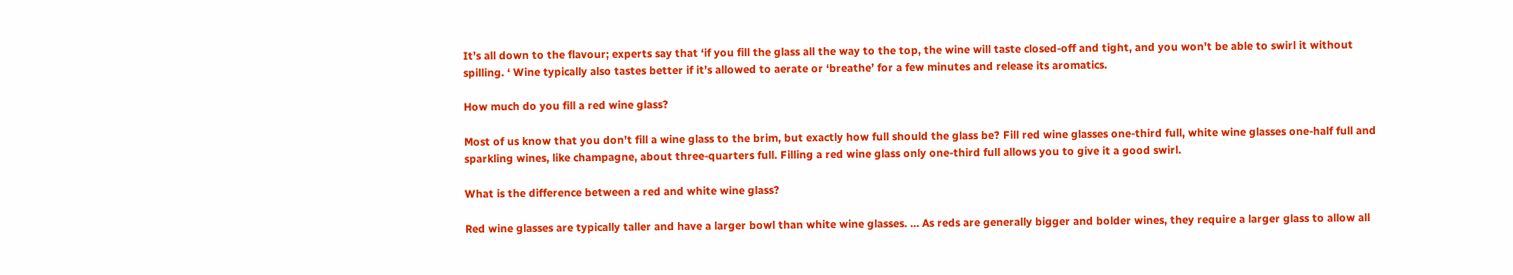It’s all down to the flavour; experts say that ‘if you fill the glass all the way to the top, the wine will taste closed-off and tight, and you won’t be able to swirl it without spilling. ‘ Wine typically also tastes better if it’s allowed to aerate or ‘breathe’ for a few minutes and release its aromatics.

How much do you fill a red wine glass?

Most of us know that you don’t fill a wine glass to the brim, but exactly how full should the glass be? Fill red wine glasses one-third full, white wine glasses one-half full and sparkling wines, like champagne, about three-quarters full. Filling a red wine glass only one-third full allows you to give it a good swirl.

What is the difference between a red and white wine glass?

Red wine glasses are typically taller and have a larger bowl than white wine glasses. … As reds are generally bigger and bolder wines, they require a larger glass to allow all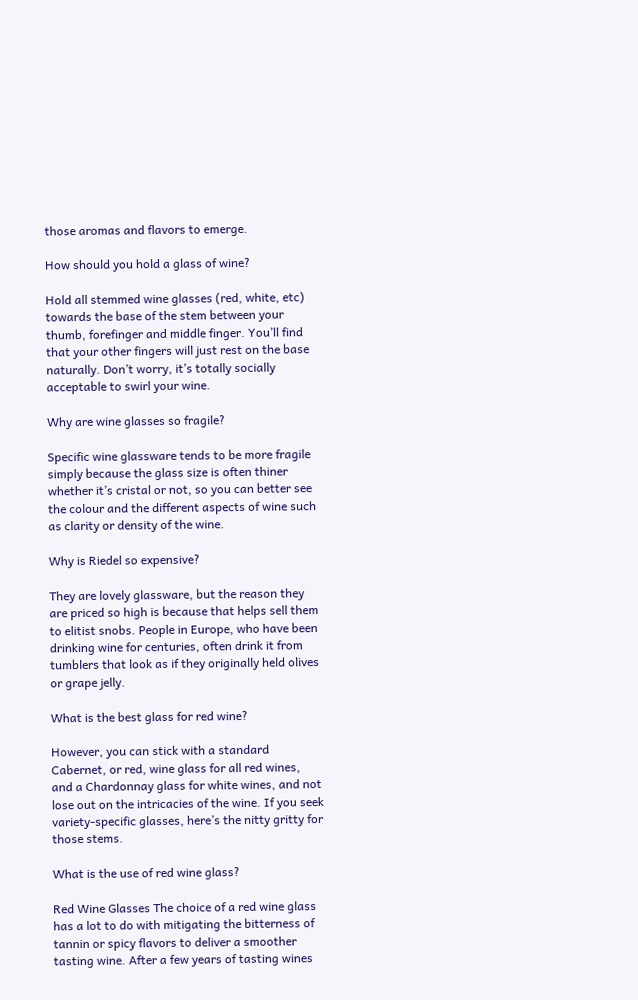those aromas and flavors to emerge.

How should you hold a glass of wine?

Hold all stemmed wine glasses (red, white, etc) towards the base of the stem between your thumb, forefinger and middle finger. You’ll find that your other fingers will just rest on the base naturally. Don’t worry, it’s totally socially acceptable to swirl your wine.

Why are wine glasses so fragile?

Specific wine glassware tends to be more fragile simply because the glass size is often thiner whether it’s cristal or not, so you can better see the colour and the different aspects of wine such as clarity or density of the wine.

Why is Riedel so expensive?

They are lovely glassware, but the reason they are priced so high is because that helps sell them to elitist snobs. People in Europe, who have been drinking wine for centuries, often drink it from tumblers that look as if they originally held olives or grape jelly.

What is the best glass for red wine?

However, you can stick with a standard Cabernet, or red, wine glass for all red wines, and a Chardonnay glass for white wines, and not lose out on the intricacies of the wine. If you seek variety-specific glasses, here’s the nitty gritty for those stems.

What is the use of red wine glass?

Red Wine Glasses The choice of a red wine glass has a lot to do with mitigating the bitterness of tannin or spicy flavors to deliver a smoother tasting wine. After a few years of tasting wines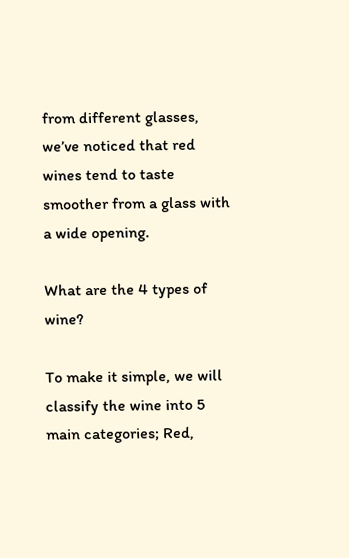from different glasses, we’ve noticed that red wines tend to taste smoother from a glass with a wide opening.

What are the 4 types of wine?

To make it simple, we will classify the wine into 5 main categories; Red,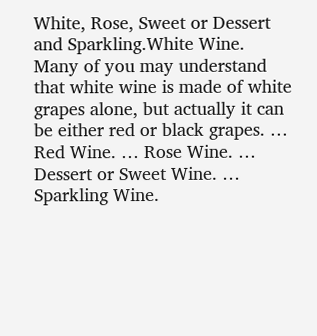White, Rose, Sweet or Dessert and Sparkling.White Wine. Many of you may understand that white wine is made of white grapes alone, but actually it can be either red or black grapes. … Red Wine. … Rose Wine. … Dessert or Sweet Wine. … Sparkling Wine.